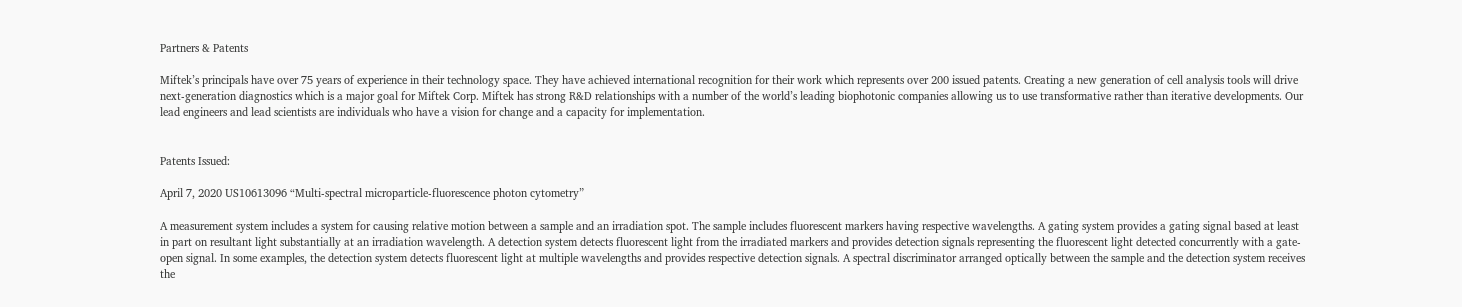Partners & Patents

Miftek’s principals have over 75 years of experience in their technology space. They have achieved international recognition for their work which represents over 200 issued patents. Creating a new generation of cell analysis tools will drive next-generation diagnostics which is a major goal for Miftek Corp. Miftek has strong R&D relationships with a number of the world’s leading biophotonic companies allowing us to use transformative rather than iterative developments. Our lead engineers and lead scientists are individuals who have a vision for change and a capacity for implementation.


Patents Issued:

April 7, 2020 US10613096 “Multi-spectral microparticle-fluorescence photon cytometry”

A measurement system includes a system for causing relative motion between a sample and an irradiation spot. The sample includes fluorescent markers having respective wavelengths. A gating system provides a gating signal based at least in part on resultant light substantially at an irradiation wavelength. A detection system detects fluorescent light from the irradiated markers and provides detection signals representing the fluorescent light detected concurrently with a gate-open signal. In some examples, the detection system detects fluorescent light at multiple wavelengths and provides respective detection signals. A spectral discriminator arranged optically between the sample and the detection system receives the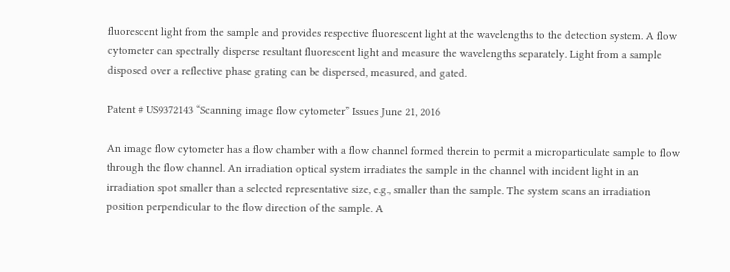fluorescent light from the sample and provides respective fluorescent light at the wavelengths to the detection system. A flow cytometer can spectrally disperse resultant fluorescent light and measure the wavelengths separately. Light from a sample disposed over a reflective phase grating can be dispersed, measured, and gated.

Patent # US9372143 “Scanning image flow cytometer” Issues June 21, 2016

An image flow cytometer has a flow chamber with a flow channel formed therein to permit a microparticulate sample to flow through the flow channel. An irradiation optical system irradiates the sample in the channel with incident light in an irradiation spot smaller than a selected representative size, e.g., smaller than the sample. The system scans an irradiation position perpendicular to the flow direction of the sample. A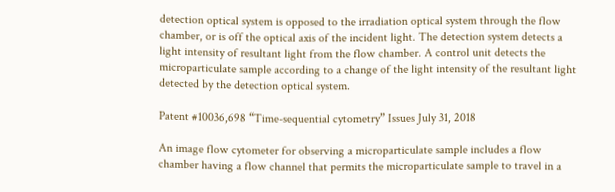detection optical system is opposed to the irradiation optical system through the flow chamber, or is off the optical axis of the incident light. The detection system detects a light intensity of resultant light from the flow chamber. A control unit detects the microparticulate sample according to a change of the light intensity of the resultant light detected by the detection optical system.

Patent #10036,698 “Time-sequential cytometry” Issues July 31, 2018

An image flow cytometer for observing a microparticulate sample includes a flow chamber having a flow channel that permits the microparticulate sample to travel in a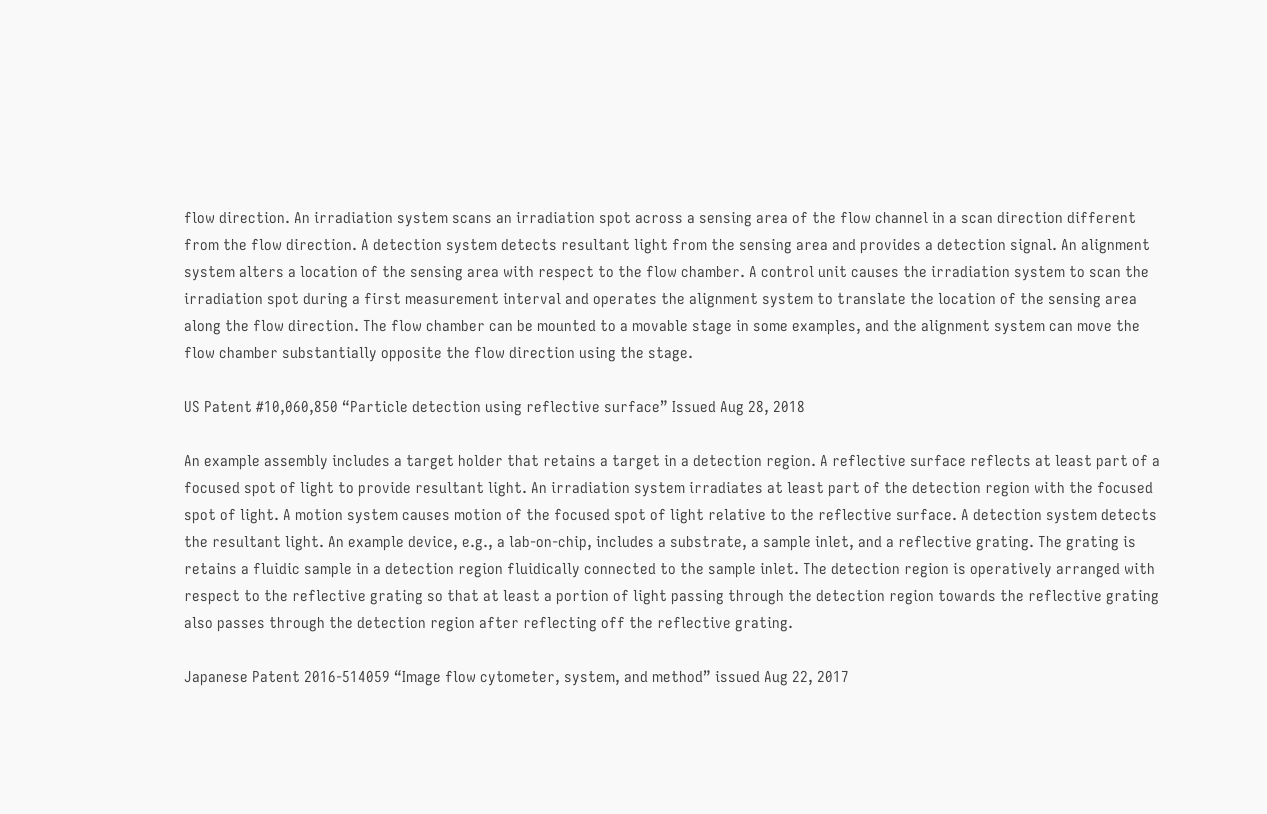flow direction. An irradiation system scans an irradiation spot across a sensing area of the flow channel in a scan direction different from the flow direction. A detection system detects resultant light from the sensing area and provides a detection signal. An alignment system alters a location of the sensing area with respect to the flow chamber. A control unit causes the irradiation system to scan the irradiation spot during a first measurement interval and operates the alignment system to translate the location of the sensing area along the flow direction. The flow chamber can be mounted to a movable stage in some examples, and the alignment system can move the flow chamber substantially opposite the flow direction using the stage.

US Patent #10,060,850 “Particle detection using reflective surface” Issued Aug 28, 2018

An example assembly includes a target holder that retains a target in a detection region. A reflective surface reflects at least part of a focused spot of light to provide resultant light. An irradiation system irradiates at least part of the detection region with the focused spot of light. A motion system causes motion of the focused spot of light relative to the reflective surface. A detection system detects the resultant light. An example device, e.g., a lab-on-chip, includes a substrate, a sample inlet, and a reflective grating. The grating is retains a fluidic sample in a detection region fluidically connected to the sample inlet. The detection region is operatively arranged with respect to the reflective grating so that at least a portion of light passing through the detection region towards the reflective grating also passes through the detection region after reflecting off the reflective grating.

Japanese Patent 2016-514059 “Image flow cytometer, system, and method” issued Aug 22, 2017